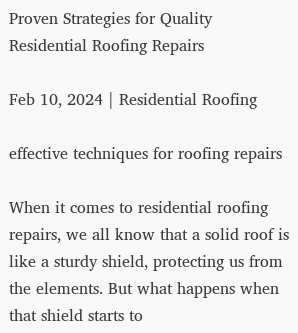Proven Strategies for Quality Residential Roofing Repairs

Feb 10, 2024 | Residential Roofing

effective techniques for roofing repairs

When it comes to residential roofing repairs, we all know that a solid roof is like a sturdy shield, protecting us from the elements. But what happens when that shield starts to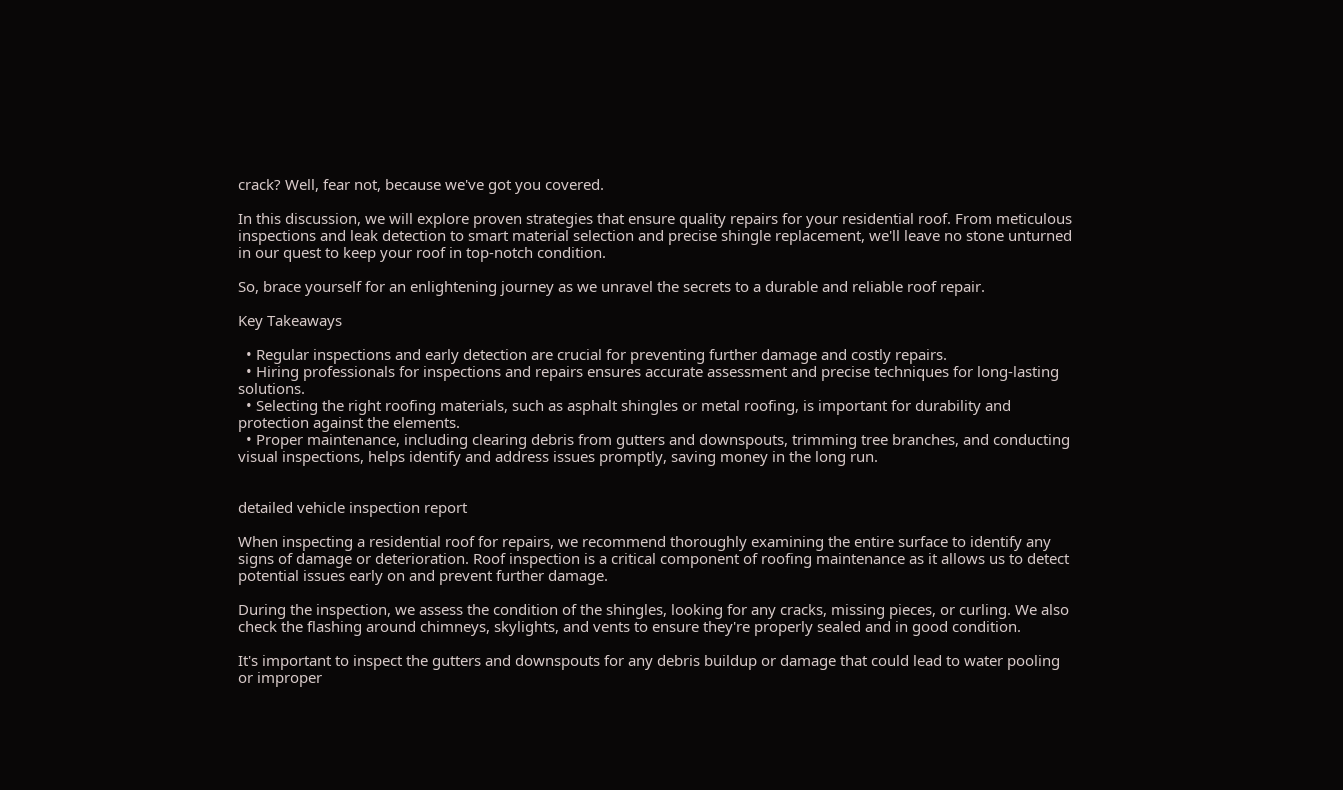crack? Well, fear not, because we've got you covered.

In this discussion, we will explore proven strategies that ensure quality repairs for your residential roof. From meticulous inspections and leak detection to smart material selection and precise shingle replacement, we'll leave no stone unturned in our quest to keep your roof in top-notch condition.

So, brace yourself for an enlightening journey as we unravel the secrets to a durable and reliable roof repair.

Key Takeaways

  • Regular inspections and early detection are crucial for preventing further damage and costly repairs.
  • Hiring professionals for inspections and repairs ensures accurate assessment and precise techniques for long-lasting solutions.
  • Selecting the right roofing materials, such as asphalt shingles or metal roofing, is important for durability and protection against the elements.
  • Proper maintenance, including clearing debris from gutters and downspouts, trimming tree branches, and conducting visual inspections, helps identify and address issues promptly, saving money in the long run.


detailed vehicle inspection report

When inspecting a residential roof for repairs, we recommend thoroughly examining the entire surface to identify any signs of damage or deterioration. Roof inspection is a critical component of roofing maintenance as it allows us to detect potential issues early on and prevent further damage.

During the inspection, we assess the condition of the shingles, looking for any cracks, missing pieces, or curling. We also check the flashing around chimneys, skylights, and vents to ensure they're properly sealed and in good condition.

It's important to inspect the gutters and downspouts for any debris buildup or damage that could lead to water pooling or improper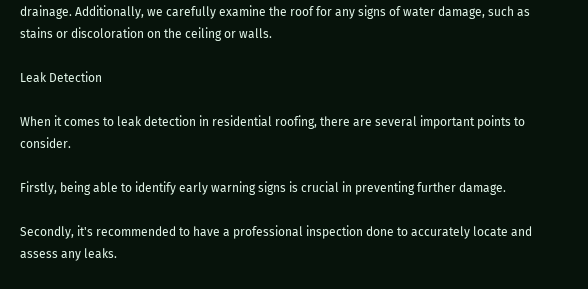drainage. Additionally, we carefully examine the roof for any signs of water damage, such as stains or discoloration on the ceiling or walls.

Leak Detection

When it comes to leak detection in residential roofing, there are several important points to consider.

Firstly, being able to identify early warning signs is crucial in preventing further damage.

Secondly, it's recommended to have a professional inspection done to accurately locate and assess any leaks.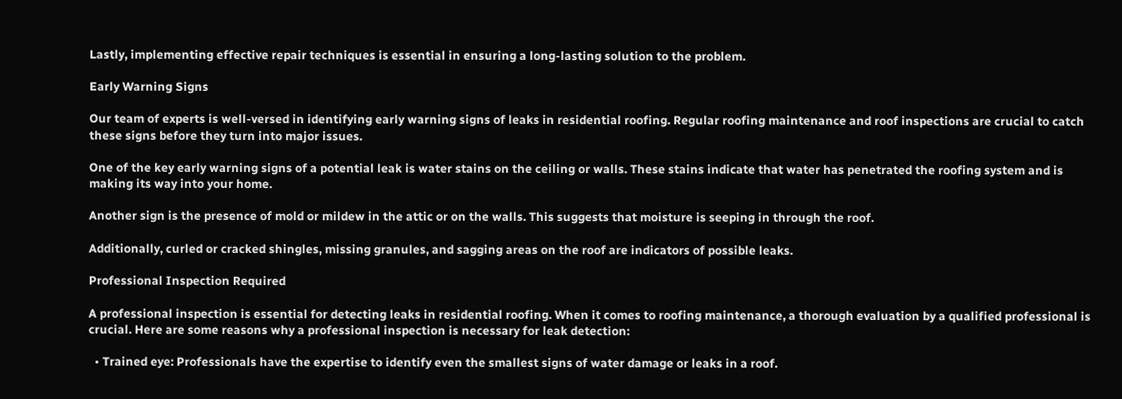Lastly, implementing effective repair techniques is essential in ensuring a long-lasting solution to the problem.

Early Warning Signs

Our team of experts is well-versed in identifying early warning signs of leaks in residential roofing. Regular roofing maintenance and roof inspections are crucial to catch these signs before they turn into major issues.

One of the key early warning signs of a potential leak is water stains on the ceiling or walls. These stains indicate that water has penetrated the roofing system and is making its way into your home.

Another sign is the presence of mold or mildew in the attic or on the walls. This suggests that moisture is seeping in through the roof.

Additionally, curled or cracked shingles, missing granules, and sagging areas on the roof are indicators of possible leaks.

Professional Inspection Required

A professional inspection is essential for detecting leaks in residential roofing. When it comes to roofing maintenance, a thorough evaluation by a qualified professional is crucial. Here are some reasons why a professional inspection is necessary for leak detection:

  • Trained eye: Professionals have the expertise to identify even the smallest signs of water damage or leaks in a roof.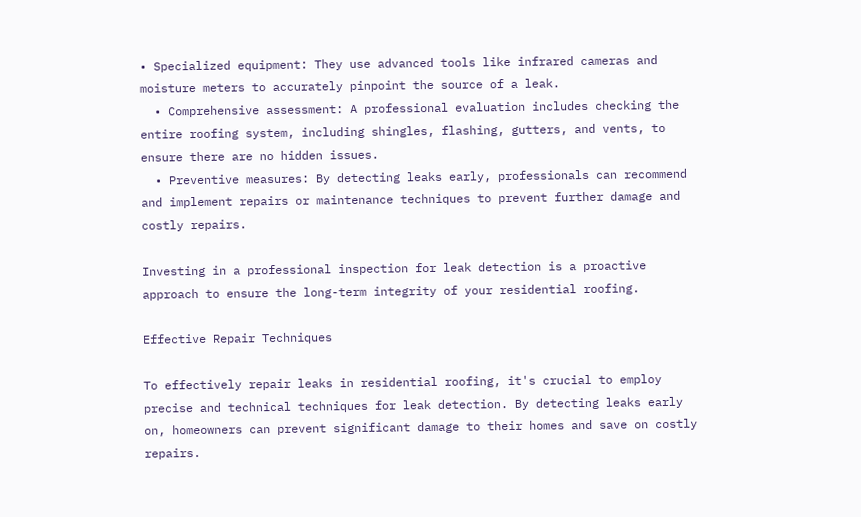• Specialized equipment: They use advanced tools like infrared cameras and moisture meters to accurately pinpoint the source of a leak.
  • Comprehensive assessment: A professional evaluation includes checking the entire roofing system, including shingles, flashing, gutters, and vents, to ensure there are no hidden issues.
  • Preventive measures: By detecting leaks early, professionals can recommend and implement repairs or maintenance techniques to prevent further damage and costly repairs.

Investing in a professional inspection for leak detection is a proactive approach to ensure the long-term integrity of your residential roofing.

Effective Repair Techniques

To effectively repair leaks in residential roofing, it's crucial to employ precise and technical techniques for leak detection. By detecting leaks early on, homeowners can prevent significant damage to their homes and save on costly repairs.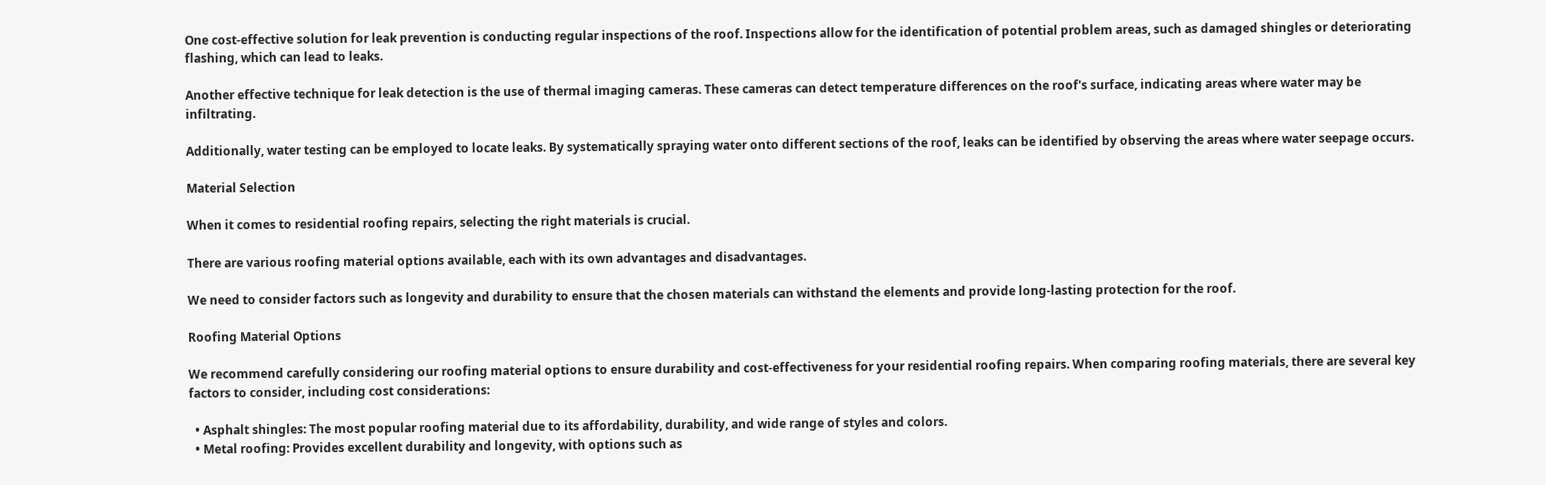One cost-effective solution for leak prevention is conducting regular inspections of the roof. Inspections allow for the identification of potential problem areas, such as damaged shingles or deteriorating flashing, which can lead to leaks.

Another effective technique for leak detection is the use of thermal imaging cameras. These cameras can detect temperature differences on the roof's surface, indicating areas where water may be infiltrating.

Additionally, water testing can be employed to locate leaks. By systematically spraying water onto different sections of the roof, leaks can be identified by observing the areas where water seepage occurs.

Material Selection

When it comes to residential roofing repairs, selecting the right materials is crucial.

There are various roofing material options available, each with its own advantages and disadvantages.

We need to consider factors such as longevity and durability to ensure that the chosen materials can withstand the elements and provide long-lasting protection for the roof.

Roofing Material Options

We recommend carefully considering our roofing material options to ensure durability and cost-effectiveness for your residential roofing repairs. When comparing roofing materials, there are several key factors to consider, including cost considerations:

  • Asphalt shingles: The most popular roofing material due to its affordability, durability, and wide range of styles and colors.
  • Metal roofing: Provides excellent durability and longevity, with options such as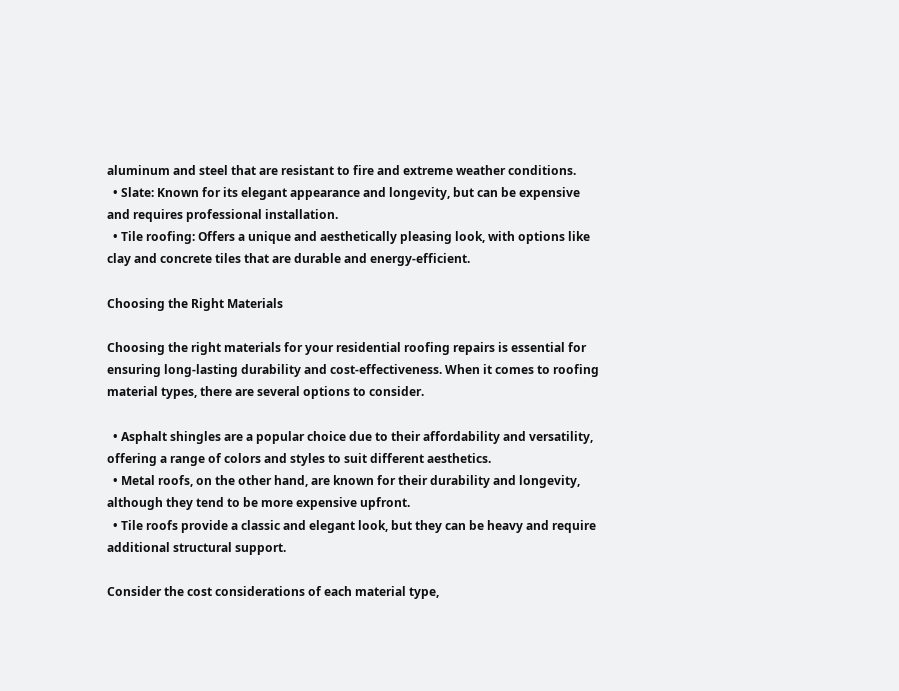aluminum and steel that are resistant to fire and extreme weather conditions.
  • Slate: Known for its elegant appearance and longevity, but can be expensive and requires professional installation.
  • Tile roofing: Offers a unique and aesthetically pleasing look, with options like clay and concrete tiles that are durable and energy-efficient.

Choosing the Right Materials

Choosing the right materials for your residential roofing repairs is essential for ensuring long-lasting durability and cost-effectiveness. When it comes to roofing material types, there are several options to consider.

  • Asphalt shingles are a popular choice due to their affordability and versatility, offering a range of colors and styles to suit different aesthetics.
  • Metal roofs, on the other hand, are known for their durability and longevity, although they tend to be more expensive upfront.
  • Tile roofs provide a classic and elegant look, but they can be heavy and require additional structural support.

Consider the cost considerations of each material type,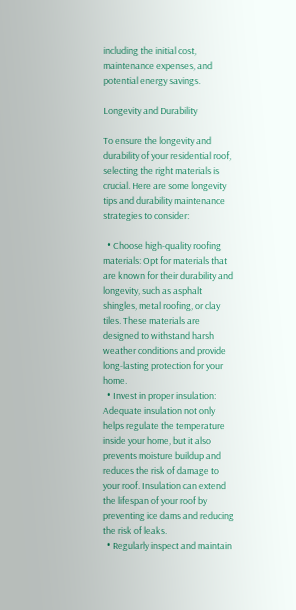including the initial cost, maintenance expenses, and potential energy savings.

Longevity and Durability

To ensure the longevity and durability of your residential roof, selecting the right materials is crucial. Here are some longevity tips and durability maintenance strategies to consider:

  • Choose high-quality roofing materials: Opt for materials that are known for their durability and longevity, such as asphalt shingles, metal roofing, or clay tiles. These materials are designed to withstand harsh weather conditions and provide long-lasting protection for your home.
  • Invest in proper insulation: Adequate insulation not only helps regulate the temperature inside your home, but it also prevents moisture buildup and reduces the risk of damage to your roof. Insulation can extend the lifespan of your roof by preventing ice dams and reducing the risk of leaks.
  • Regularly inspect and maintain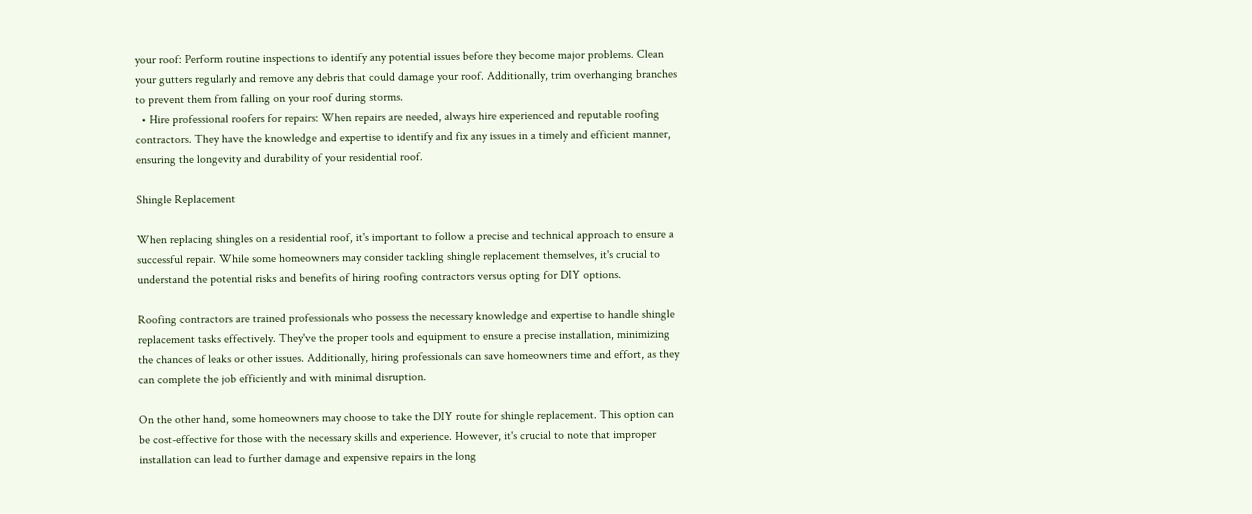your roof: Perform routine inspections to identify any potential issues before they become major problems. Clean your gutters regularly and remove any debris that could damage your roof. Additionally, trim overhanging branches to prevent them from falling on your roof during storms.
  • Hire professional roofers for repairs: When repairs are needed, always hire experienced and reputable roofing contractors. They have the knowledge and expertise to identify and fix any issues in a timely and efficient manner, ensuring the longevity and durability of your residential roof.

Shingle Replacement

When replacing shingles on a residential roof, it's important to follow a precise and technical approach to ensure a successful repair. While some homeowners may consider tackling shingle replacement themselves, it's crucial to understand the potential risks and benefits of hiring roofing contractors versus opting for DIY options.

Roofing contractors are trained professionals who possess the necessary knowledge and expertise to handle shingle replacement tasks effectively. They've the proper tools and equipment to ensure a precise installation, minimizing the chances of leaks or other issues. Additionally, hiring professionals can save homeowners time and effort, as they can complete the job efficiently and with minimal disruption.

On the other hand, some homeowners may choose to take the DIY route for shingle replacement. This option can be cost-effective for those with the necessary skills and experience. However, it's crucial to note that improper installation can lead to further damage and expensive repairs in the long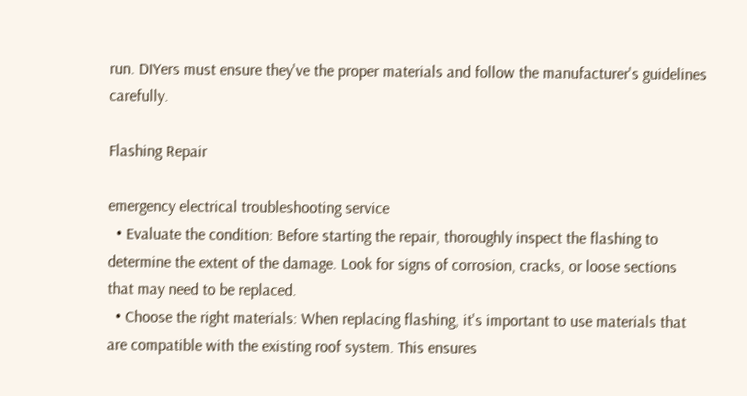run. DIYers must ensure they've the proper materials and follow the manufacturer's guidelines carefully.

Flashing Repair

emergency electrical troubleshooting service
  • Evaluate the condition: Before starting the repair, thoroughly inspect the flashing to determine the extent of the damage. Look for signs of corrosion, cracks, or loose sections that may need to be replaced.
  • Choose the right materials: When replacing flashing, it's important to use materials that are compatible with the existing roof system. This ensures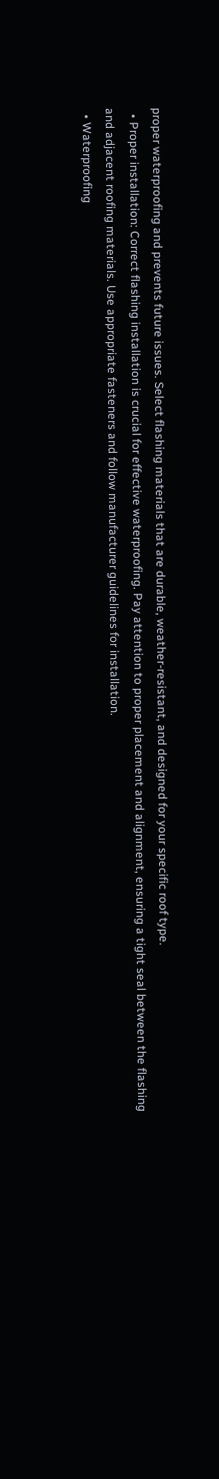proper waterproofing and prevents future issues. Select flashing materials that are durable, weather-resistant, and designed for your specific roof type.
  • Proper installation: Correct flashing installation is crucial for effective waterproofing. Pay attention to proper placement and alignment, ensuring a tight seal between the flashing and adjacent roofing materials. Use appropriate fasteners and follow manufacturer guidelines for installation.
  • Waterproofing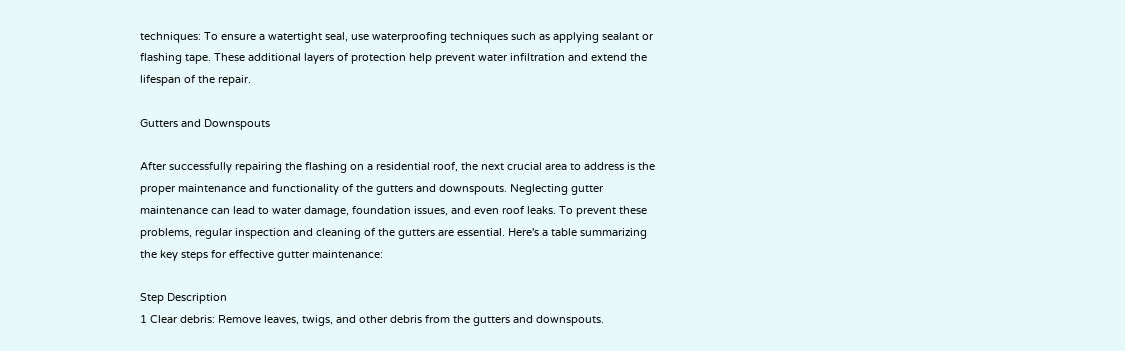techniques: To ensure a watertight seal, use waterproofing techniques such as applying sealant or flashing tape. These additional layers of protection help prevent water infiltration and extend the lifespan of the repair.

Gutters and Downspouts

After successfully repairing the flashing on a residential roof, the next crucial area to address is the proper maintenance and functionality of the gutters and downspouts. Neglecting gutter maintenance can lead to water damage, foundation issues, and even roof leaks. To prevent these problems, regular inspection and cleaning of the gutters are essential. Here's a table summarizing the key steps for effective gutter maintenance:

Step Description
1 Clear debris: Remove leaves, twigs, and other debris from the gutters and downspouts.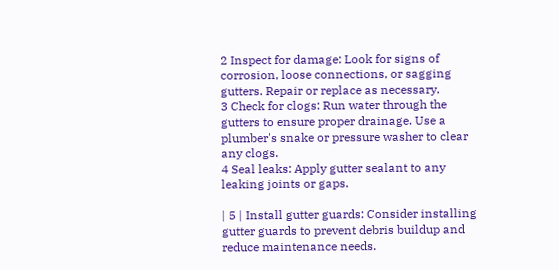2 Inspect for damage: Look for signs of corrosion, loose connections, or sagging gutters. Repair or replace as necessary.
3 Check for clogs: Run water through the gutters to ensure proper drainage. Use a plumber's snake or pressure washer to clear any clogs.
4 Seal leaks: Apply gutter sealant to any leaking joints or gaps.

| 5 | Install gutter guards: Consider installing gutter guards to prevent debris buildup and reduce maintenance needs.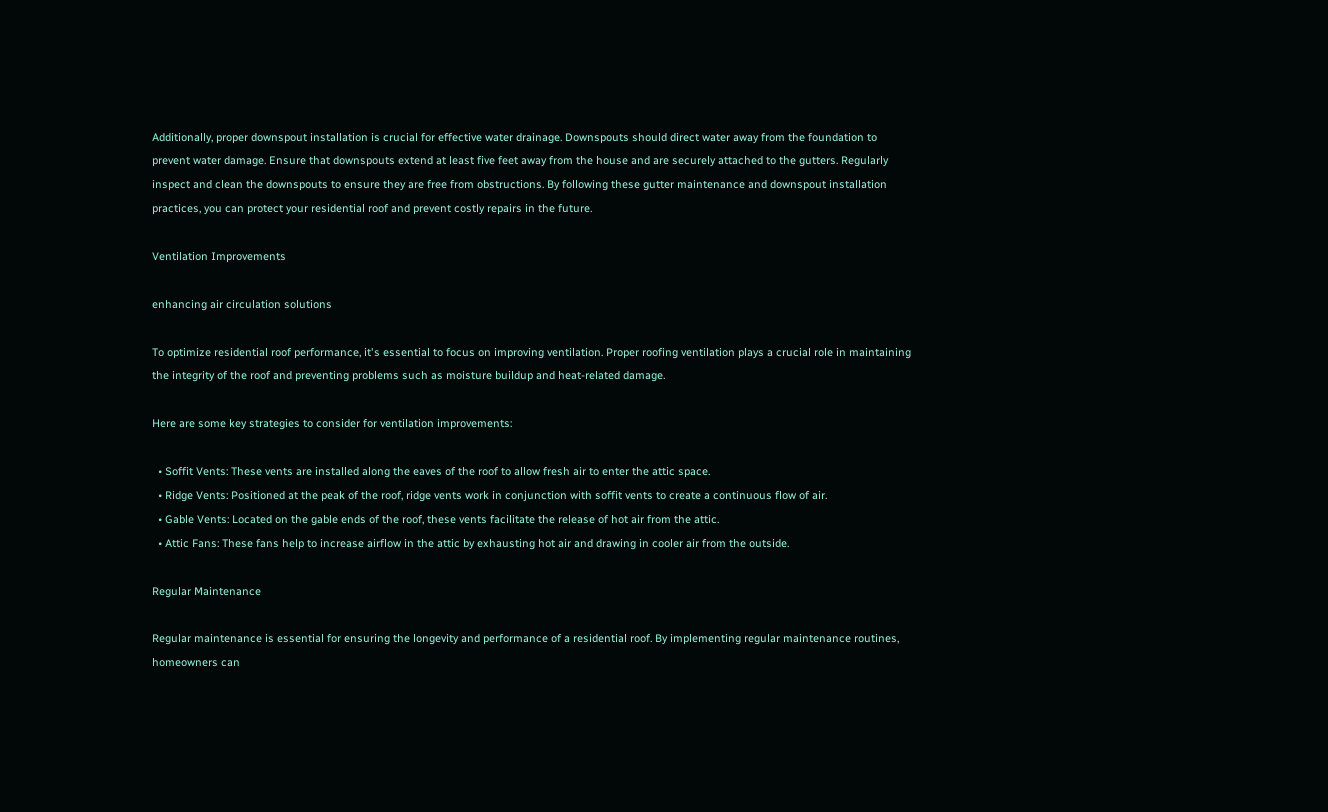Additionally, proper downspout installation is crucial for effective water drainage. Downspouts should direct water away from the foundation to prevent water damage. Ensure that downspouts extend at least five feet away from the house and are securely attached to the gutters. Regularly inspect and clean the downspouts to ensure they are free from obstructions. By following these gutter maintenance and downspout installation practices, you can protect your residential roof and prevent costly repairs in the future.

Ventilation Improvements

enhancing air circulation solutions

To optimize residential roof performance, it's essential to focus on improving ventilation. Proper roofing ventilation plays a crucial role in maintaining the integrity of the roof and preventing problems such as moisture buildup and heat-related damage.

Here are some key strategies to consider for ventilation improvements:

  • Soffit Vents: These vents are installed along the eaves of the roof to allow fresh air to enter the attic space.
  • Ridge Vents: Positioned at the peak of the roof, ridge vents work in conjunction with soffit vents to create a continuous flow of air.
  • Gable Vents: Located on the gable ends of the roof, these vents facilitate the release of hot air from the attic.
  • Attic Fans: These fans help to increase airflow in the attic by exhausting hot air and drawing in cooler air from the outside.

Regular Maintenance

Regular maintenance is essential for ensuring the longevity and performance of a residential roof. By implementing regular maintenance routines, homeowners can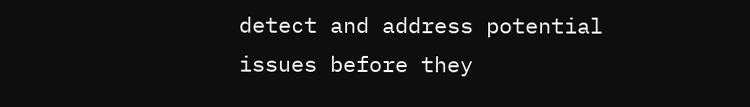detect and address potential issues before they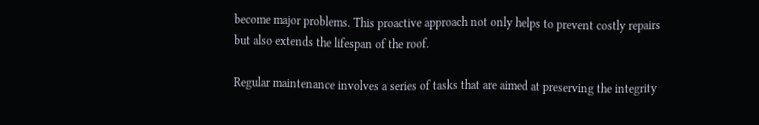become major problems. This proactive approach not only helps to prevent costly repairs but also extends the lifespan of the roof.

Regular maintenance involves a series of tasks that are aimed at preserving the integrity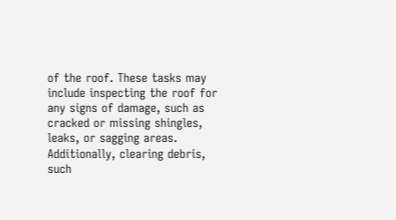of the roof. These tasks may include inspecting the roof for any signs of damage, such as cracked or missing shingles, leaks, or sagging areas. Additionally, clearing debris, such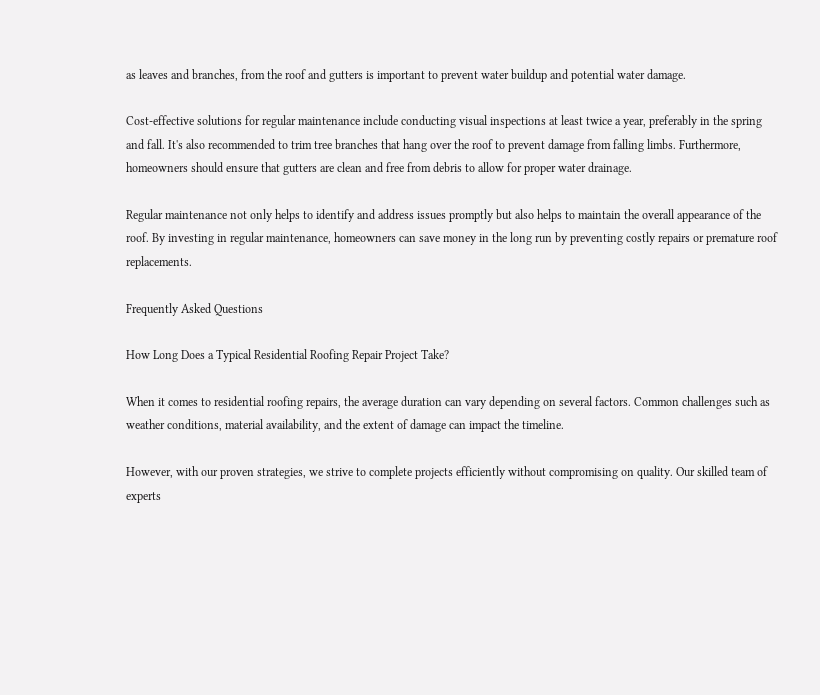as leaves and branches, from the roof and gutters is important to prevent water buildup and potential water damage.

Cost-effective solutions for regular maintenance include conducting visual inspections at least twice a year, preferably in the spring and fall. It's also recommended to trim tree branches that hang over the roof to prevent damage from falling limbs. Furthermore, homeowners should ensure that gutters are clean and free from debris to allow for proper water drainage.

Regular maintenance not only helps to identify and address issues promptly but also helps to maintain the overall appearance of the roof. By investing in regular maintenance, homeowners can save money in the long run by preventing costly repairs or premature roof replacements.

Frequently Asked Questions

How Long Does a Typical Residential Roofing Repair Project Take?

When it comes to residential roofing repairs, the average duration can vary depending on several factors. Common challenges such as weather conditions, material availability, and the extent of damage can impact the timeline.

However, with our proven strategies, we strive to complete projects efficiently without compromising on quality. Our skilled team of experts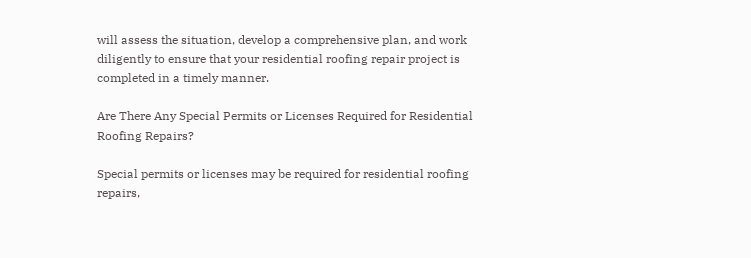will assess the situation, develop a comprehensive plan, and work diligently to ensure that your residential roofing repair project is completed in a timely manner.

Are There Any Special Permits or Licenses Required for Residential Roofing Repairs?

Special permits or licenses may be required for residential roofing repairs,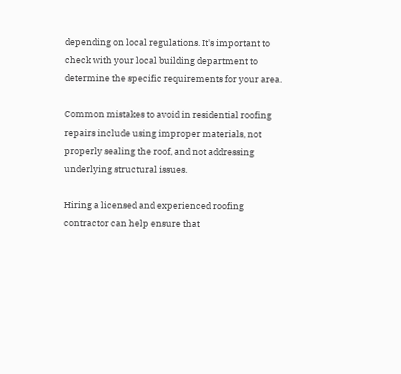depending on local regulations. It's important to check with your local building department to determine the specific requirements for your area.

Common mistakes to avoid in residential roofing repairs include using improper materials, not properly sealing the roof, and not addressing underlying structural issues.

Hiring a licensed and experienced roofing contractor can help ensure that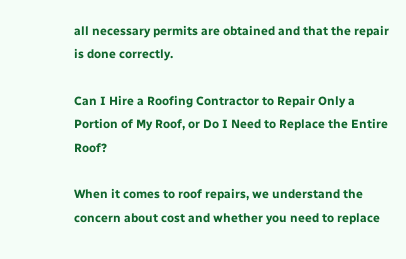all necessary permits are obtained and that the repair is done correctly.

Can I Hire a Roofing Contractor to Repair Only a Portion of My Roof, or Do I Need to Replace the Entire Roof?

When it comes to roof repairs, we understand the concern about cost and whether you need to replace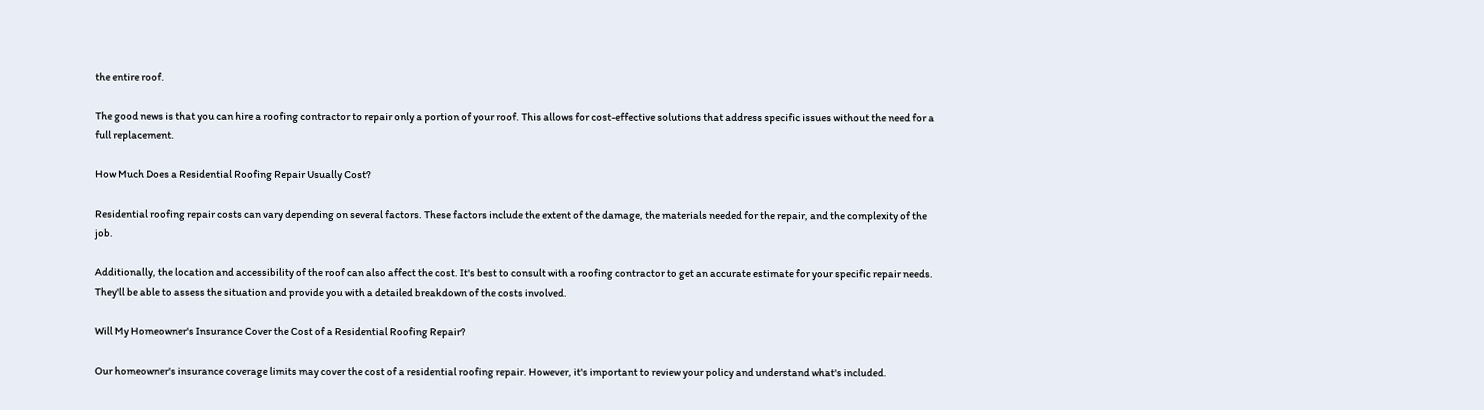the entire roof.

The good news is that you can hire a roofing contractor to repair only a portion of your roof. This allows for cost-effective solutions that address specific issues without the need for a full replacement.

How Much Does a Residential Roofing Repair Usually Cost?

Residential roofing repair costs can vary depending on several factors. These factors include the extent of the damage, the materials needed for the repair, and the complexity of the job.

Additionally, the location and accessibility of the roof can also affect the cost. It's best to consult with a roofing contractor to get an accurate estimate for your specific repair needs. They'll be able to assess the situation and provide you with a detailed breakdown of the costs involved.

Will My Homeowner's Insurance Cover the Cost of a Residential Roofing Repair?

Our homeowner's insurance coverage limits may cover the cost of a residential roofing repair. However, it's important to review your policy and understand what's included.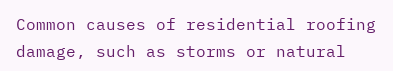Common causes of residential roofing damage, such as storms or natural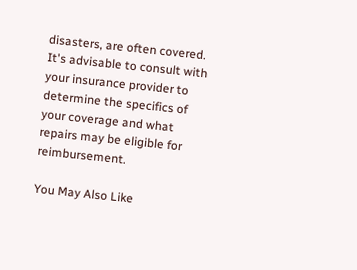disasters, are often covered. It's advisable to consult with your insurance provider to determine the specifics of your coverage and what repairs may be eligible for reimbursement.

You May Also Like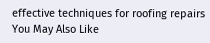effective techniques for roofing repairs
You May Also Like